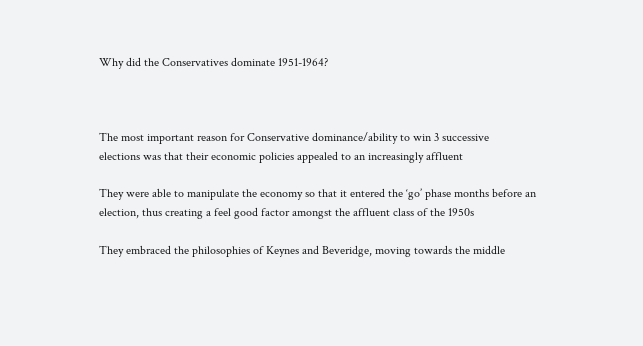Why did the Conservatives dominate 1951-1964?



The most important reason for Conservative dominance/ability to win 3 successive
elections was that their economic policies appealed to an increasingly affluent

They were able to manipulate the economy so that it entered the ‘go’ phase months before an election, thus creating a feel good factor amongst the affluent class of the 1950s

They embraced the philosophies of Keynes and Beveridge, moving towards the middle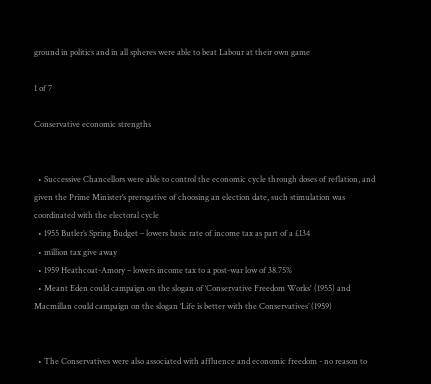ground in politics and in all spheres were able to beat Labour at their own game

1 of 7

Conservative economic strengths


  • Successive Chancellors were able to control the economic cycle through doses of reflation, and given the Prime Minister’s prerogative of choosing an election date, such stimulation was coordinated with the electoral cycle
  • 1955 Butler’s Spring Budget – lowers basic rate of income tax as part of a £134
  • million tax give away
  • 1959 Heathcoat-Amory – lowers income tax to a post-war low of 38.75%
  • Meant Eden could campaign on the slogan of ‘Conservative Freedom Works' (1955) and Macmillan could campaign on the slogan ‘Life is better with the Conservatives’ (1959)


  • The Conservatives were also associated with affluence and economic freedom - no reason to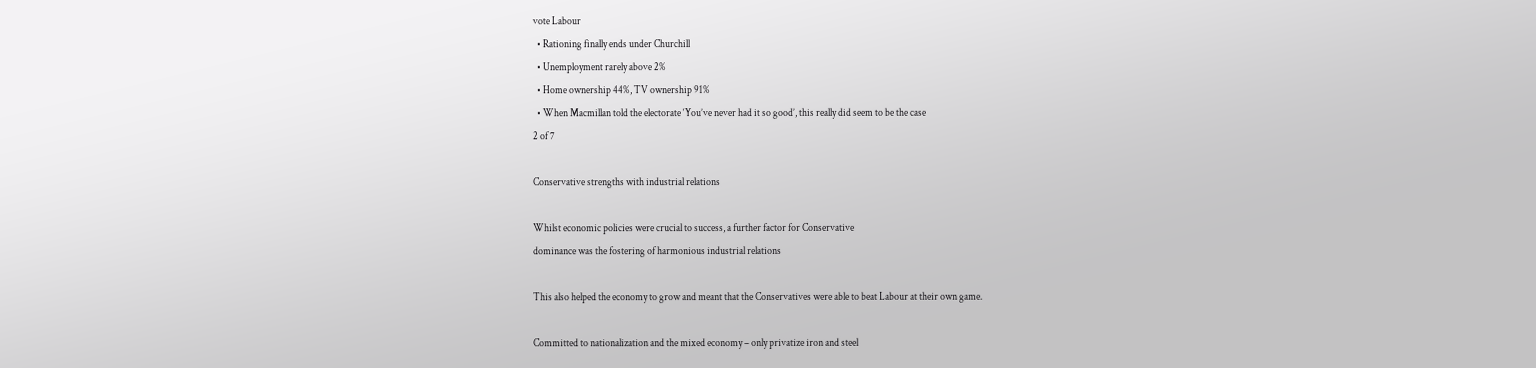vote Labour
  • Rationing finally ends under Churchill
  • Unemployment rarely above 2%
  • Home ownership 44%, TV ownership 91%
  • When Macmillan told the electorate ‘You’ve never had it so good’, this really did seem to be the case
2 of 7

Conservative strengths with industrial relations

Whilst economic policies were crucial to success, a further factor for Conservative
dominance was the fostering of harmonious industrial relations

This also helped the economy to grow and meant that the Conservatives were able to beat Labour at their own game.

Committed to nationalization and the mixed economy – only privatize iron and steel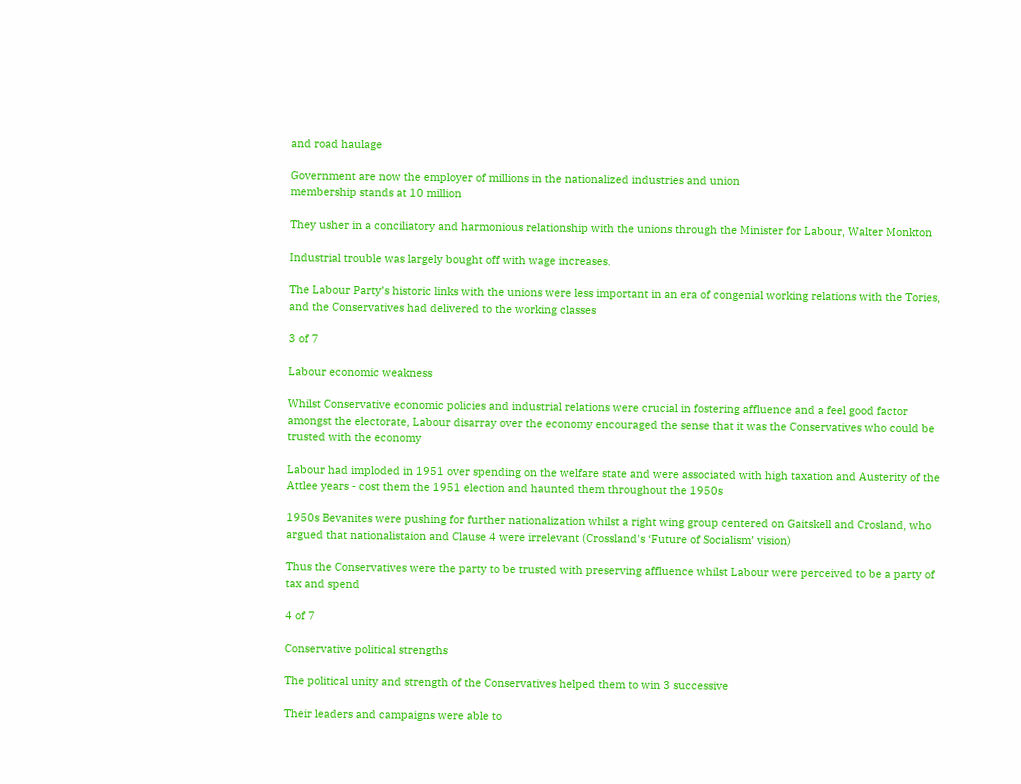and road haulage

Government are now the employer of millions in the nationalized industries and union
membership stands at 10 million

They usher in a conciliatory and harmonious relationship with the unions through the Minister for Labour, Walter Monkton

Industrial trouble was largely bought off with wage increases.

The Labour Party’s historic links with the unions were less important in an era of congenial working relations with the Tories, and the Conservatives had delivered to the working classes

3 of 7

Labour economic weakness

Whilst Conservative economic policies and industrial relations were crucial in fostering affluence and a feel good factor amongst the electorate, Labour disarray over the economy encouraged the sense that it was the Conservatives who could be trusted with the economy

Labour had imploded in 1951 over spending on the welfare state and were associated with high taxation and Austerity of the Attlee years - cost them the 1951 election and haunted them throughout the 1950s

1950s Bevanites were pushing for further nationalization whilst a right wing group centered on Gaitskell and Crosland, who argued that nationalistaion and Clause 4 were irrelevant (Crossland's ‘Future of Socialism’ vision)

Thus the Conservatives were the party to be trusted with preserving affluence whilst Labour were perceived to be a party of tax and spend

4 of 7

Conservative political strengths

The political unity and strength of the Conservatives helped them to win 3 successive

Their leaders and campaigns were able to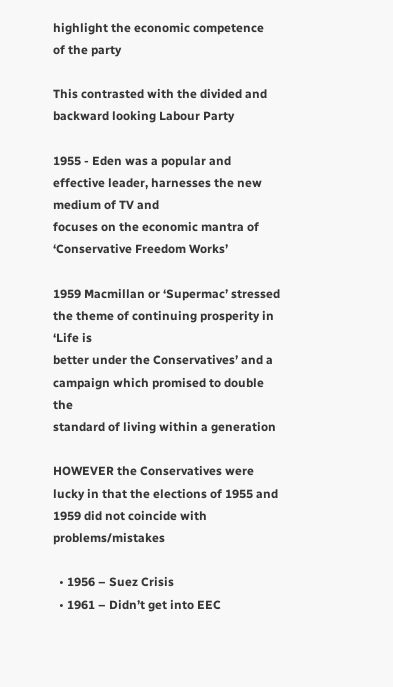highlight the economic competence
of the party

This contrasted with the divided and backward looking Labour Party

1955 - Eden was a popular and effective leader, harnesses the new medium of TV and
focuses on the economic mantra of ‘Conservative Freedom Works’

1959 Macmillan or ‘Supermac’ stressed the theme of continuing prosperity in ‘Life is
better under the Conservatives’ and a campaign which promised to double the
standard of living within a generation

HOWEVER the Conservatives were lucky in that the elections of 1955 and 1959 did not coincide with problems/mistakes

  • 1956 – Suez Crisis
  • 1961 – Didn’t get into EEC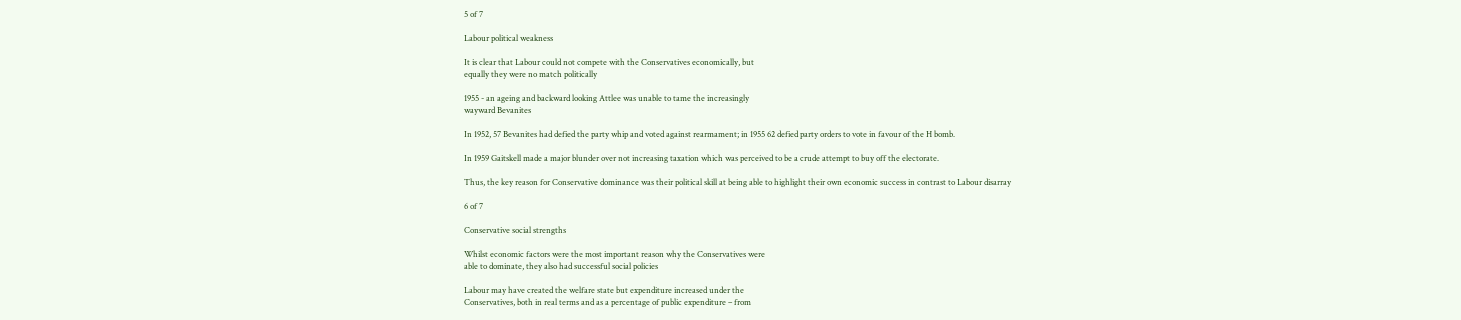5 of 7

Labour political weakness

It is clear that Labour could not compete with the Conservatives economically, but
equally they were no match politically

1955 - an ageing and backward looking Attlee was unable to tame the increasingly
wayward Bevanites

In 1952, 57 Bevanites had defied the party whip and voted against rearmament; in 1955 62 defied party orders to vote in favour of the H bomb.

In 1959 Gaitskell made a major blunder over not increasing taxation which was perceived to be a crude attempt to buy off the electorate.

Thus, the key reason for Conservative dominance was their political skill at being able to highlight their own economic success in contrast to Labour disarray

6 of 7

Conservative social strengths

Whilst economic factors were the most important reason why the Conservatives were
able to dominate, they also had successful social policies

Labour may have created the welfare state but expenditure increased under the
Conservatives, both in real terms and as a percentage of public expenditure – from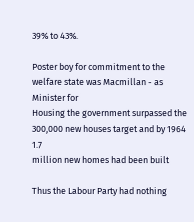39% to 43%.

Poster boy for commitment to the welfare state was Macmillan - as Minister for
Housing the government surpassed the 300,000 new houses target and by 1964 1.7
million new homes had been built

Thus the Labour Party had nothing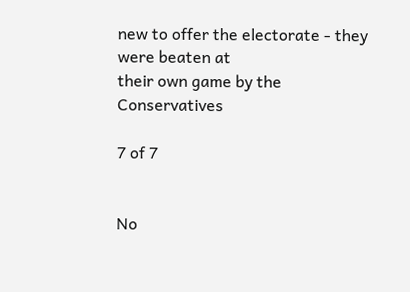new to offer the electorate - they were beaten at
their own game by the Conservatives

7 of 7


No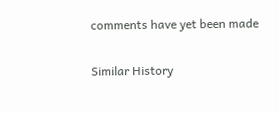comments have yet been made

Similar History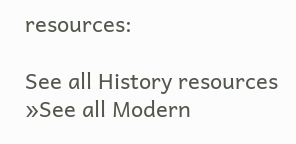resources:

See all History resources »See all Modern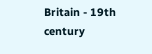Britain - 19th century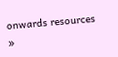onwards resources »